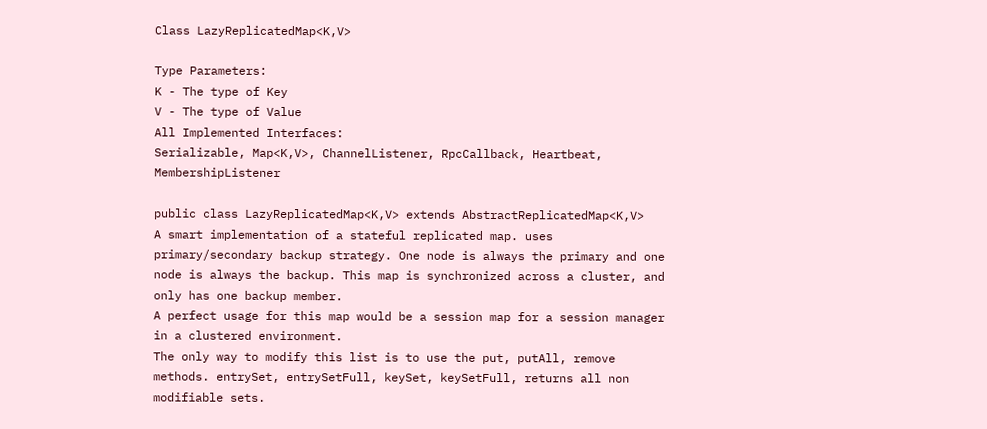Class LazyReplicatedMap<K,V>

Type Parameters:
K - The type of Key
V - The type of Value
All Implemented Interfaces:
Serializable, Map<K,V>, ChannelListener, RpcCallback, Heartbeat, MembershipListener

public class LazyReplicatedMap<K,V> extends AbstractReplicatedMap<K,V>
A smart implementation of a stateful replicated map. uses primary/secondary backup strategy. One node is always the primary and one node is always the backup. This map is synchronized across a cluster, and only has one backup member.
A perfect usage for this map would be a session map for a session manager in a clustered environment.
The only way to modify this list is to use the put, putAll, remove methods. entrySet, entrySetFull, keySet, keySetFull, returns all non modifiable sets.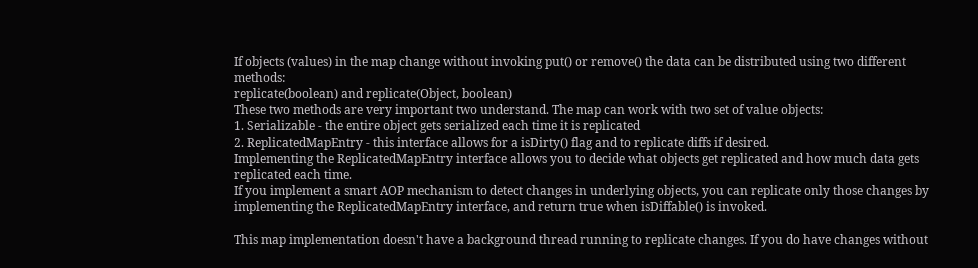If objects (values) in the map change without invoking put() or remove() the data can be distributed using two different methods:
replicate(boolean) and replicate(Object, boolean)
These two methods are very important two understand. The map can work with two set of value objects:
1. Serializable - the entire object gets serialized each time it is replicated
2. ReplicatedMapEntry - this interface allows for a isDirty() flag and to replicate diffs if desired.
Implementing the ReplicatedMapEntry interface allows you to decide what objects get replicated and how much data gets replicated each time.
If you implement a smart AOP mechanism to detect changes in underlying objects, you can replicate only those changes by implementing the ReplicatedMapEntry interface, and return true when isDiffable() is invoked.

This map implementation doesn't have a background thread running to replicate changes. If you do have changes without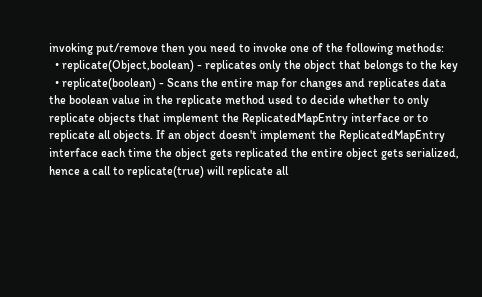invoking put/remove then you need to invoke one of the following methods:
  • replicate(Object,boolean) - replicates only the object that belongs to the key
  • replicate(boolean) - Scans the entire map for changes and replicates data
the boolean value in the replicate method used to decide whether to only replicate objects that implement the ReplicatedMapEntry interface or to replicate all objects. If an object doesn't implement the ReplicatedMapEntry interface each time the object gets replicated the entire object gets serialized, hence a call to replicate(true) will replicate all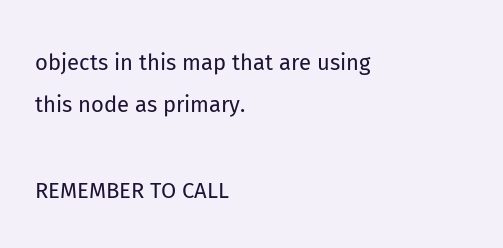objects in this map that are using this node as primary.

REMEMBER TO CALL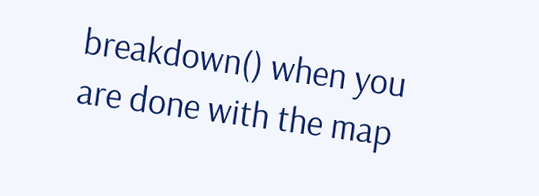breakdown() when you are done with the map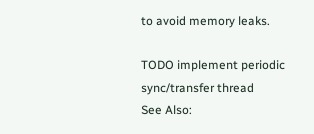to avoid memory leaks.

TODO implement periodic sync/transfer thread
See Also: